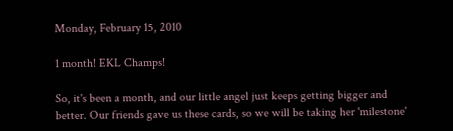Monday, February 15, 2010

1 month! EKL Champs!

So, it's been a month, and our little angel just keeps getting bigger and better. Our friends gave us these cards, so we will be taking her 'milestone'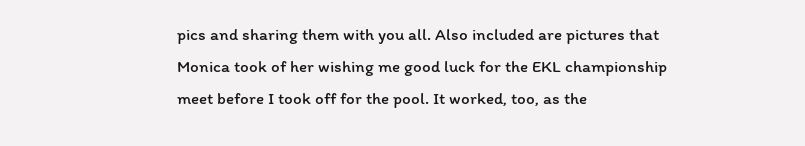pics and sharing them with you all. Also included are pictures that Monica took of her wishing me good luck for the EKL championship meet before I took off for the pool. It worked, too, as the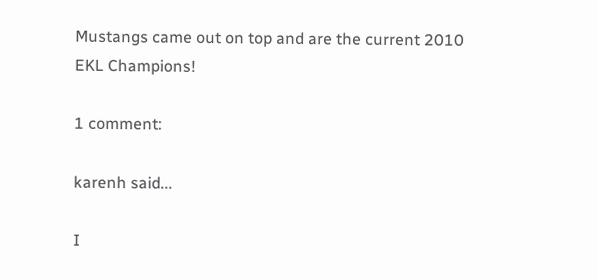Mustangs came out on top and are the current 2010 EKL Champions!

1 comment:

karenh said...

I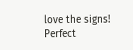love the signs! Perfect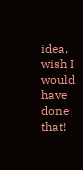idea, wish I would have done that!